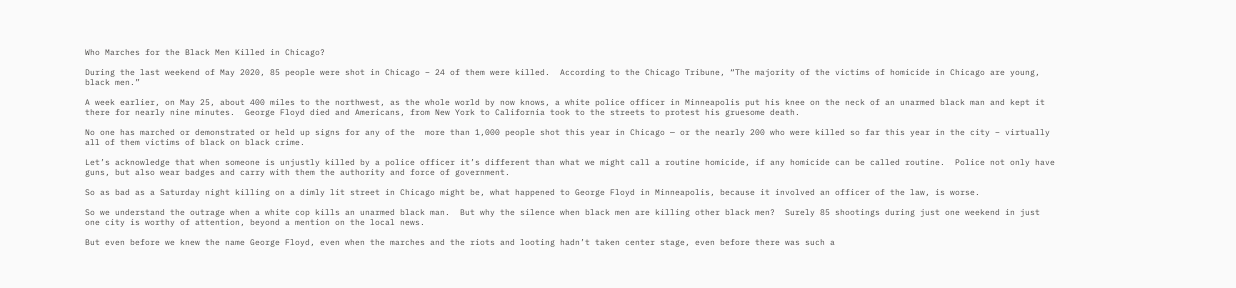Who Marches for the Black Men Killed in Chicago?

During the last weekend of May 2020, 85 people were shot in Chicago – 24 of them were killed.  According to the Chicago Tribune, “The majority of the victims of homicide in Chicago are young, black men.”

A week earlier, on May 25, about 400 miles to the northwest, as the whole world by now knows, a white police officer in Minneapolis put his knee on the neck of an unarmed black man and kept it there for nearly nine minutes.  George Floyd died and Americans, from New York to California took to the streets to protest his gruesome death.

No one has marched or demonstrated or held up signs for any of the  more than 1,000 people shot this year in Chicago — or the nearly 200 who were killed so far this year in the city – virtually all of them victims of black on black crime.

Let’s acknowledge that when someone is unjustly killed by a police officer it’s different than what we might call a routine homicide, if any homicide can be called routine.  Police not only have guns, but also wear badges and carry with them the authority and force of government.

So as bad as a Saturday night killing on a dimly lit street in Chicago might be, what happened to George Floyd in Minneapolis, because it involved an officer of the law, is worse.

So we understand the outrage when a white cop kills an unarmed black man.  But why the silence when black men are killing other black men?  Surely 85 shootings during just one weekend in just one city is worthy of attention, beyond a mention on the local news.

But even before we knew the name George Floyd, even when the marches and the riots and looting hadn’t taken center stage, even before there was such a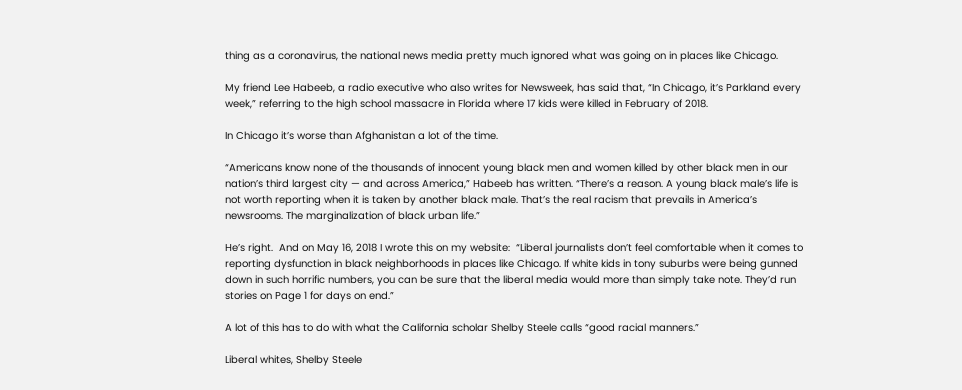thing as a coronavirus, the national news media pretty much ignored what was going on in places like Chicago.

My friend Lee Habeeb, a radio executive who also writes for Newsweek, has said that, “In Chicago, it’s Parkland every week,” referring to the high school massacre in Florida where 17 kids were killed in February of 2018.

In Chicago it’s worse than Afghanistan a lot of the time.

“Americans know none of the thousands of innocent young black men and women killed by other black men in our nation’s third largest city — and across America,” Habeeb has written. “There’s a reason. A young black male’s life is not worth reporting when it is taken by another black male. That’s the real racism that prevails in America’s newsrooms. The marginalization of black urban life.”

He’s right.  And on May 16, 2018 I wrote this on my website:  “Liberal journalists don’t feel comfortable when it comes to reporting dysfunction in black neighborhoods in places like Chicago. If white kids in tony suburbs were being gunned down in such horrific numbers, you can be sure that the liberal media would more than simply take note. They’d run stories on Page 1 for days on end.”

A lot of this has to do with what the California scholar Shelby Steele calls “good racial manners.”

Liberal whites, Shelby Steele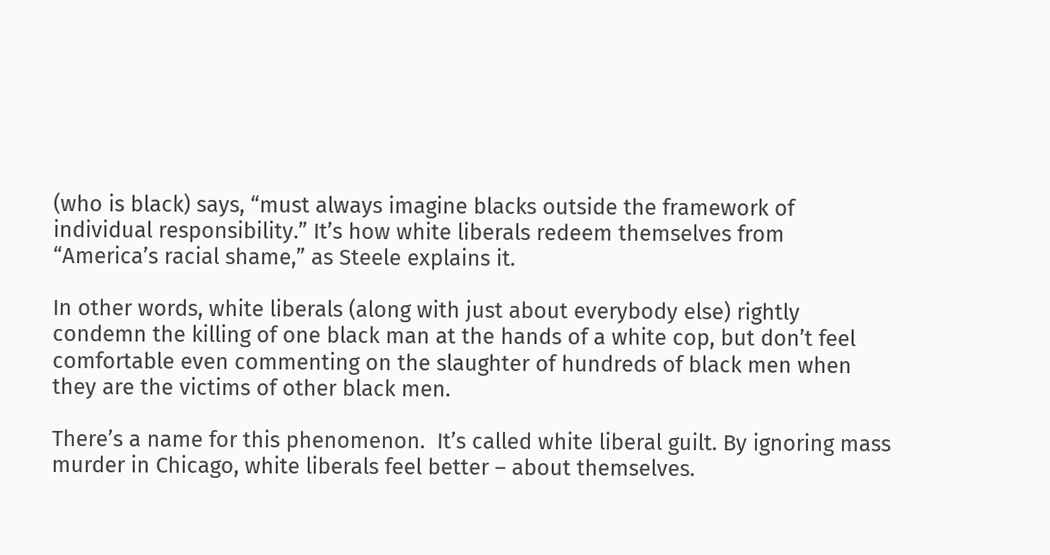(who is black) says, “must always imagine blacks outside the framework of individual responsibility.” It’s how white liberals redeem themselves from “America’s racial shame,” as Steele explains it.

In other words, white liberals (along with just about everybody else) rightly condemn the killing of one black man at the hands of a white cop, but don’t feel comfortable even commenting on the slaughter of hundreds of black men when they are the victims of other black men.

There’s a name for this phenomenon.  It’s called white liberal guilt. By ignoring mass murder in Chicago, white liberals feel better – about themselves.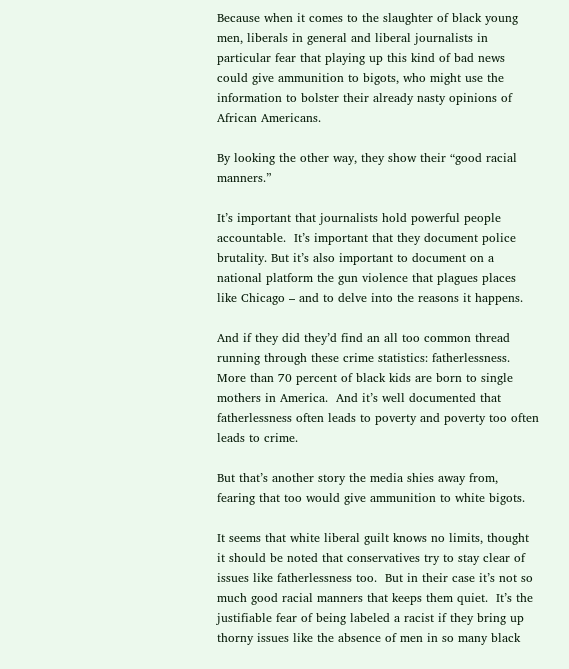Because when it comes to the slaughter of black young men, liberals in general and liberal journalists in particular fear that playing up this kind of bad news could give ammunition to bigots, who might use the information to bolster their already nasty opinions of African Americans.

By looking the other way, they show their “good racial manners.”

It’s important that journalists hold powerful people accountable.  It’s important that they document police brutality. But it’s also important to document on a national platform the gun violence that plagues places like Chicago – and to delve into the reasons it happens.

And if they did they’d find an all too common thread running through these crime statistics: fatherlessness.  More than 70 percent of black kids are born to single mothers in America.  And it’s well documented that fatherlessness often leads to poverty and poverty too often leads to crime.

But that’s another story the media shies away from, fearing that too would give ammunition to white bigots.

It seems that white liberal guilt knows no limits, thought it should be noted that conservatives try to stay clear of issues like fatherlessness too.  But in their case it’s not so much good racial manners that keeps them quiet.  It’s the justifiable fear of being labeled a racist if they bring up thorny issues like the absence of men in so many black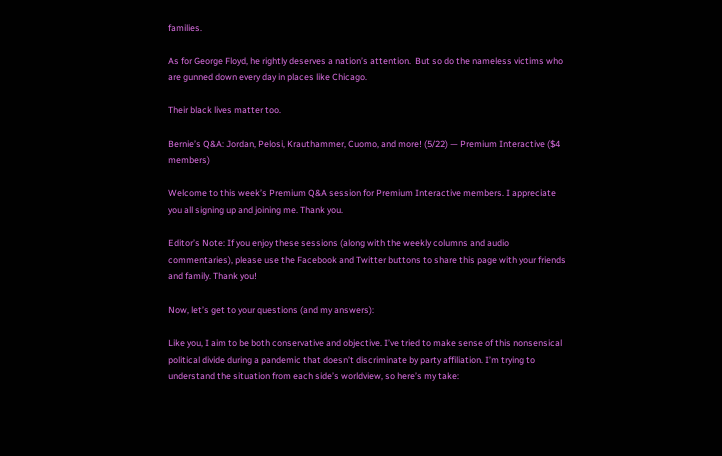families.

As for George Floyd, he rightly deserves a nation’s attention.  But so do the nameless victims who are gunned down every day in places like Chicago.

Their black lives matter too.

Bernie’s Q&A: Jordan, Pelosi, Krauthammer, Cuomo, and more! (5/22) — Premium Interactive ($4 members)

Welcome to this week’s Premium Q&A session for Premium Interactive members. I appreciate you all signing up and joining me. Thank you.

Editor’s Note: If you enjoy these sessions (along with the weekly columns and audio commentaries), please use the Facebook and Twitter buttons to share this page with your friends and family. Thank you!

Now, let’s get to your questions (and my answers):

Like you, I aim to be both conservative and objective. I’ve tried to make sense of this nonsensical political divide during a pandemic that doesn’t discriminate by party affiliation. I’m trying to understand the situation from each side’s worldview, so here’s my take: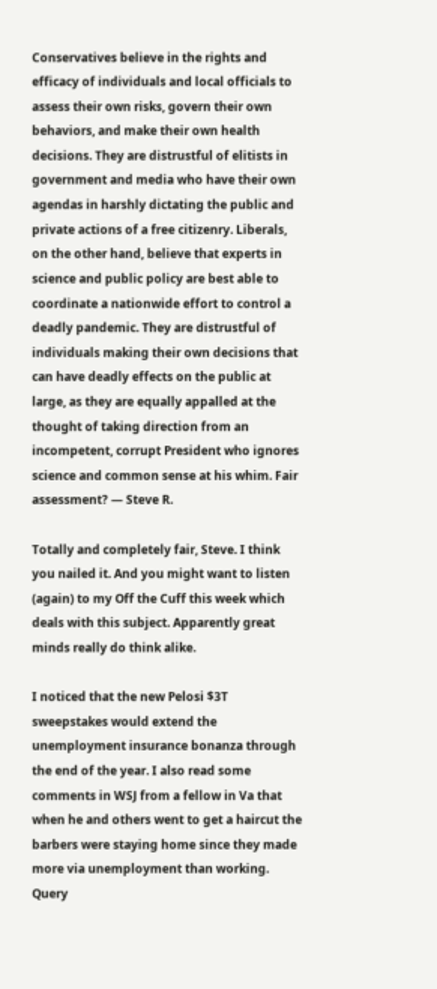Conservatives believe in the rights and efficacy of individuals and local officials to assess their own risks, govern their own behaviors, and make their own health decisions. They are distrustful of elitists in government and media who have their own agendas in harshly dictating the public and private actions of a free citizenry. Liberals, on the other hand, believe that experts in science and public policy are best able to coordinate a nationwide effort to control a deadly pandemic. They are distrustful of individuals making their own decisions that can have deadly effects on the public at large, as they are equally appalled at the thought of taking direction from an incompetent, corrupt President who ignores science and common sense at his whim. Fair assessment? — Steve R.

Totally and completely fair, Steve. I think you nailed it. And you might want to listen (again) to my Off the Cuff this week which deals with this subject. Apparently great minds really do think alike.

I noticed that the new Pelosi $3T sweepstakes would extend the unemployment insurance bonanza through the end of the year. I also read some comments in WSJ from a fellow in Va that when he and others went to get a haircut the barbers were staying home since they made more via unemployment than working. Query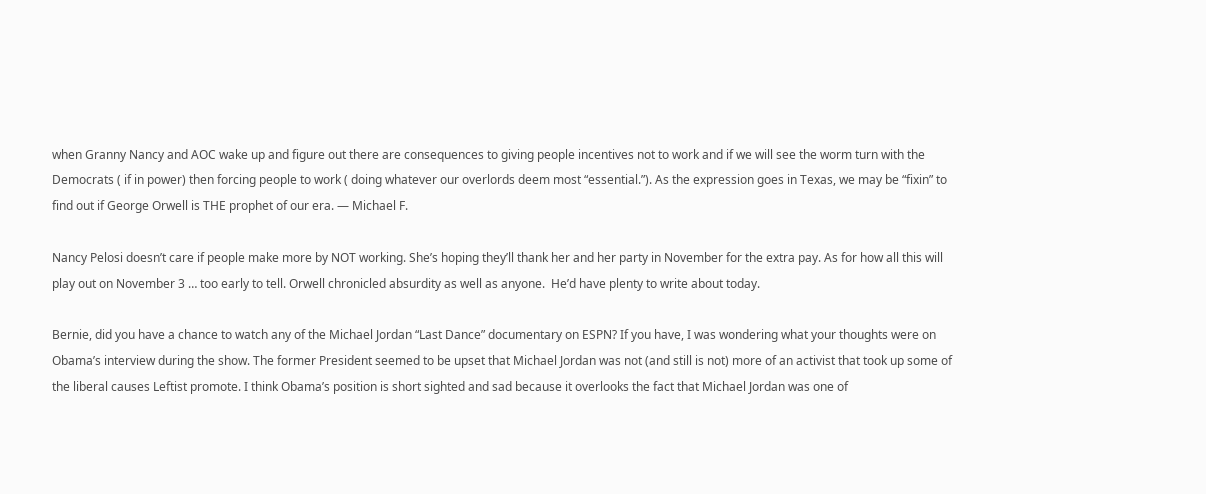when Granny Nancy and AOC wake up and figure out there are consequences to giving people incentives not to work and if we will see the worm turn with the Democrats ( if in power) then forcing people to work ( doing whatever our overlords deem most “essential.”). As the expression goes in Texas, we may be “fixin” to find out if George Orwell is THE prophet of our era. — Michael F.

Nancy Pelosi doesn’t care if people make more by NOT working. She’s hoping they’ll thank her and her party in November for the extra pay. As for how all this will play out on November 3 … too early to tell. Orwell chronicled absurdity as well as anyone.  He’d have plenty to write about today.

Bernie, did you have a chance to watch any of the Michael Jordan “Last Dance” documentary on ESPN? If you have, I was wondering what your thoughts were on Obama’s interview during the show. The former President seemed to be upset that Michael Jordan was not (and still is not) more of an activist that took up some of the liberal causes Leftist promote. I think Obama’s position is short sighted and sad because it overlooks the fact that Michael Jordan was one of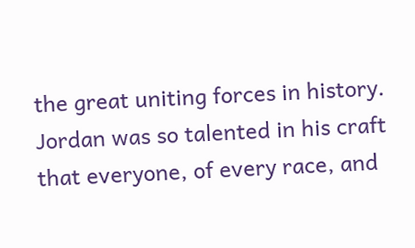the great uniting forces in history. Jordan was so talented in his craft that everyone, of every race, and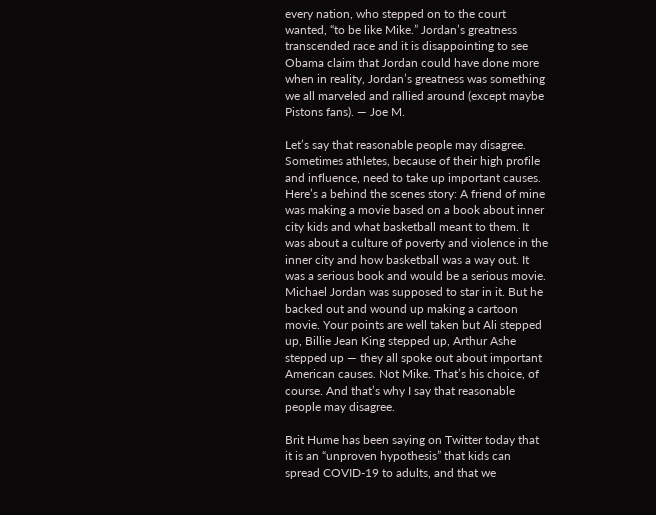every nation, who stepped on to the court wanted, “to be like Mike.” Jordan’s greatness transcended race and it is disappointing to see Obama claim that Jordan could have done more when in reality, Jordan’s greatness was something we all marveled and rallied around (except maybe Pistons fans). — Joe M.

Let’s say that reasonable people may disagree. Sometimes athletes, because of their high profile and influence, need to take up important causes. Here’s a behind the scenes story: A friend of mine was making a movie based on a book about inner city kids and what basketball meant to them. It was about a culture of poverty and violence in the inner city and how basketball was a way out. It was a serious book and would be a serious movie. Michael Jordan was supposed to star in it. But he backed out and wound up making a cartoon movie. Your points are well taken but Ali stepped up, Billie Jean King stepped up, Arthur Ashe stepped up — they all spoke out about important American causes. Not Mike. That’s his choice, of course. And that’s why I say that reasonable people may disagree.

Brit Hume has been saying on Twitter today that it is an “unproven hypothesis” that kids can spread COVID-19 to adults, and that we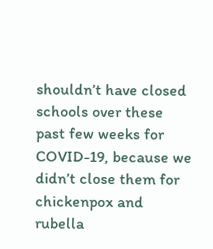shouldn’t have closed schools over these past few weeks for COVID-19, because we didn’t close them for chickenpox and rubella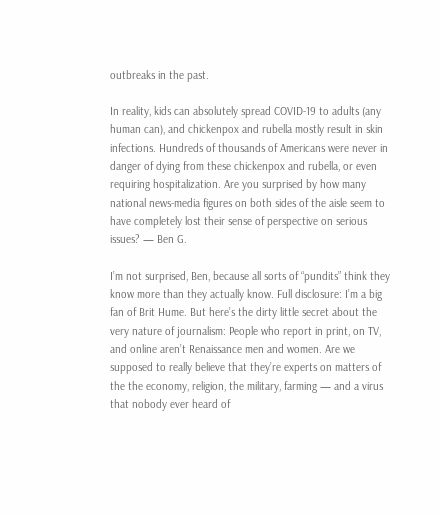outbreaks in the past.

In reality, kids can absolutely spread COVID-19 to adults (any human can), and chickenpox and rubella mostly result in skin infections. Hundreds of thousands of Americans were never in danger of dying from these chickenpox and rubella, or even requiring hospitalization. Are you surprised by how many national news-media figures on both sides of the aisle seem to have completely lost their sense of perspective on serious issues? — Ben G.

I’m not surprised, Ben, because all sorts of “pundits” think they know more than they actually know. Full disclosure: I’m a big fan of Brit Hume. But here’s the dirty little secret about the very nature of journalism: People who report in print, on TV, and online aren’t Renaissance men and women. Are we supposed to really believe that they’re experts on matters of the the economy, religion, the military, farming — and a virus that nobody ever heard of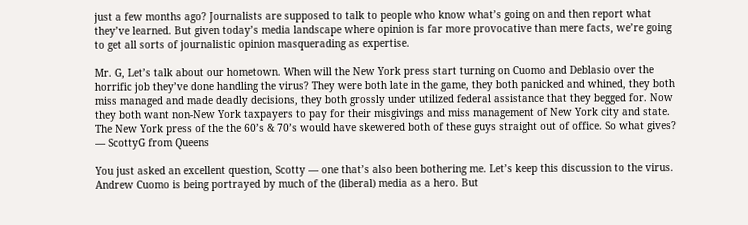just a few months ago? Journalists are supposed to talk to people who know what’s going on and then report what they’ve learned. But given today’s media landscape where opinion is far more provocative than mere facts, we’re going to get all sorts of journalistic opinion masquerading as expertise.

Mr. G, Let’s talk about our hometown. When will the New York press start turning on Cuomo and Deblasio over the horrific job they’ve done handling the virus? They were both late in the game, they both panicked and whined, they both miss managed and made deadly decisions, they both grossly under utilized federal assistance that they begged for. Now they both want non-New York taxpayers to pay for their misgivings and miss management of New York city and state. The New York press of the the 60’s & 70’s would have skewered both of these guys straight out of office. So what gives? — ScottyG from Queens

You just asked an excellent question, Scotty — one that’s also been bothering me. Let’s keep this discussion to the virus. Andrew Cuomo is being portrayed by much of the (liberal) media as a hero. But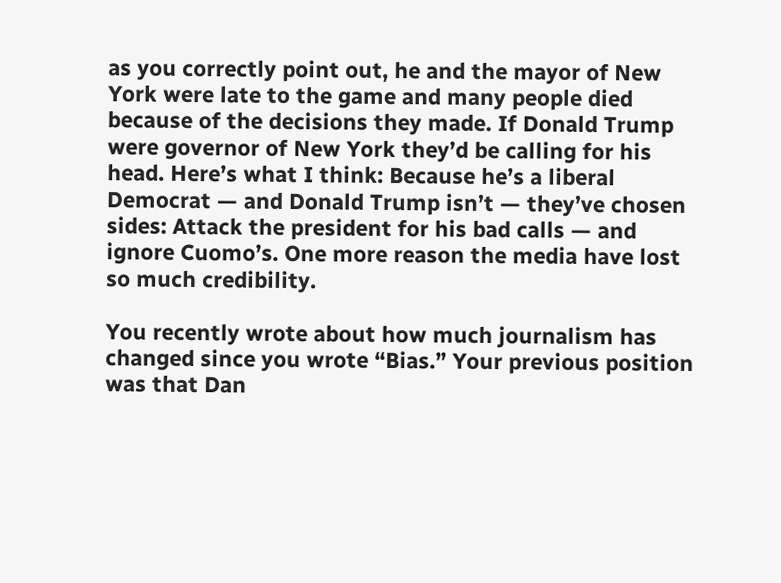as you correctly point out, he and the mayor of New York were late to the game and many people died because of the decisions they made. If Donald Trump were governor of New York they’d be calling for his head. Here’s what I think: Because he’s a liberal Democrat — and Donald Trump isn’t — they’ve chosen sides: Attack the president for his bad calls — and ignore Cuomo’s. One more reason the media have lost so much credibility.

You recently wrote about how much journalism has changed since you wrote “Bias.” Your previous position was that Dan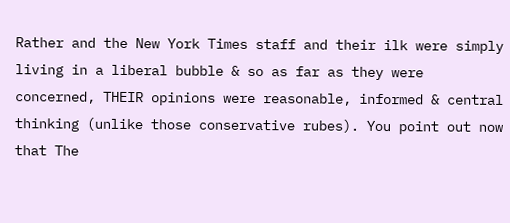Rather and the New York Times staff and their ilk were simply living in a liberal bubble & so as far as they were concerned, THEIR opinions were reasonable, informed & central thinking (unlike those conservative rubes). You point out now that The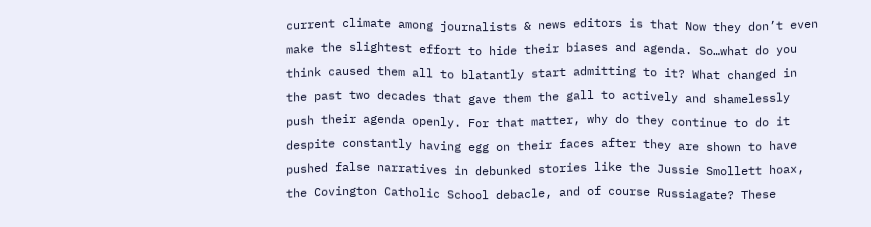current climate among journalists & news editors is that Now they don’t even make the slightest effort to hide their biases and agenda. So…what do you think caused them all to blatantly start admitting to it? What changed in the past two decades that gave them the gall to actively and shamelessly push their agenda openly. For that matter, why do they continue to do it despite constantly having egg on their faces after they are shown to have pushed false narratives in debunked stories like the Jussie Smollett hoax, the Covington Catholic School debacle, and of course Russiagate? These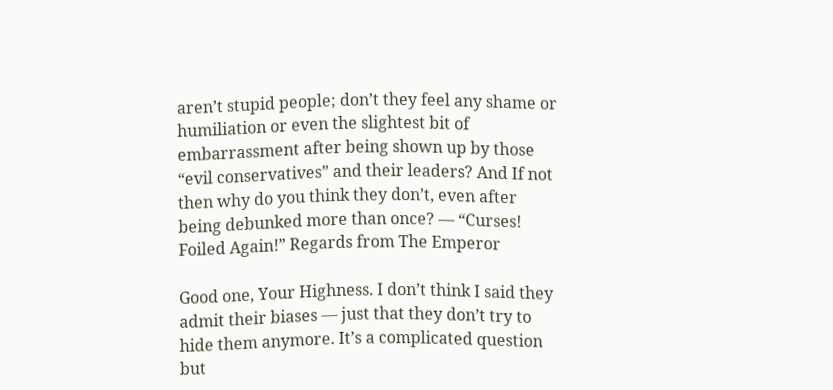aren’t stupid people; don’t they feel any shame or humiliation or even the slightest bit of embarrassment after being shown up by those “evil conservatives” and their leaders? And If not then why do you think they don’t, even after being debunked more than once? — “Curses! Foiled Again!” Regards from The Emperor

Good one, Your Highness. I don’t think I said they admit their biases — just that they don’t try to hide them anymore. It’s a complicated question but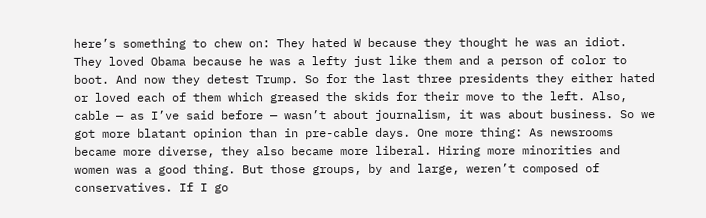here’s something to chew on: They hated W because they thought he was an idiot. They loved Obama because he was a lefty just like them and a person of color to boot. And now they detest Trump. So for the last three presidents they either hated or loved each of them which greased the skids for their move to the left. Also, cable — as I’ve said before — wasn’t about journalism, it was about business. So we got more blatant opinion than in pre-cable days. One more thing: As newsrooms became more diverse, they also became more liberal. Hiring more minorities and women was a good thing. But those groups, by and large, weren’t composed of conservatives. If I go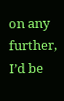on any further, I’d be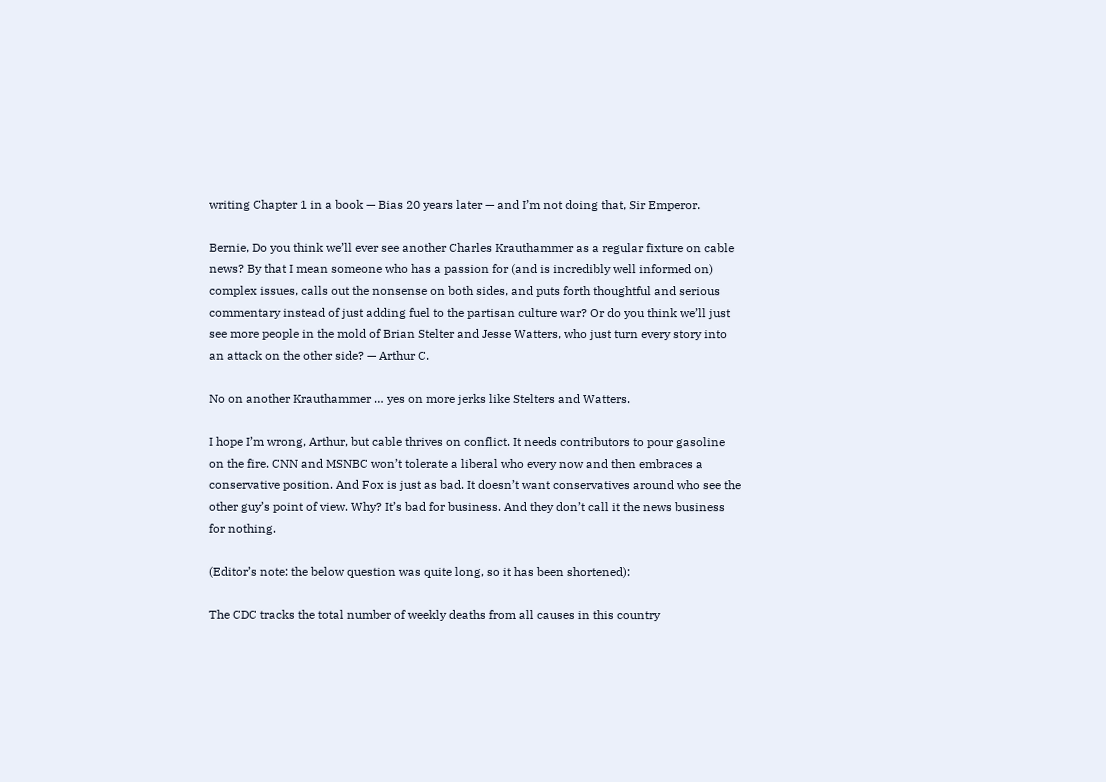writing Chapter 1 in a book — Bias 20 years later — and I’m not doing that, Sir Emperor.

Bernie, Do you think we’ll ever see another Charles Krauthammer as a regular fixture on cable news? By that I mean someone who has a passion for (and is incredibly well informed on) complex issues, calls out the nonsense on both sides, and puts forth thoughtful and serious commentary instead of just adding fuel to the partisan culture war? Or do you think we’ll just see more people in the mold of Brian Stelter and Jesse Watters, who just turn every story into an attack on the other side? — Arthur C.

No on another Krauthammer … yes on more jerks like Stelters and Watters.

I hope I’m wrong, Arthur, but cable thrives on conflict. It needs contributors to pour gasoline on the fire. CNN and MSNBC won’t tolerate a liberal who every now and then embraces a conservative position. And Fox is just as bad. It doesn’t want conservatives around who see the other guy’s point of view. Why? It’s bad for business. And they don’t call it the news business for nothing.

(Editor’s note: the below question was quite long, so it has been shortened):

The CDC tracks the total number of weekly deaths from all causes in this country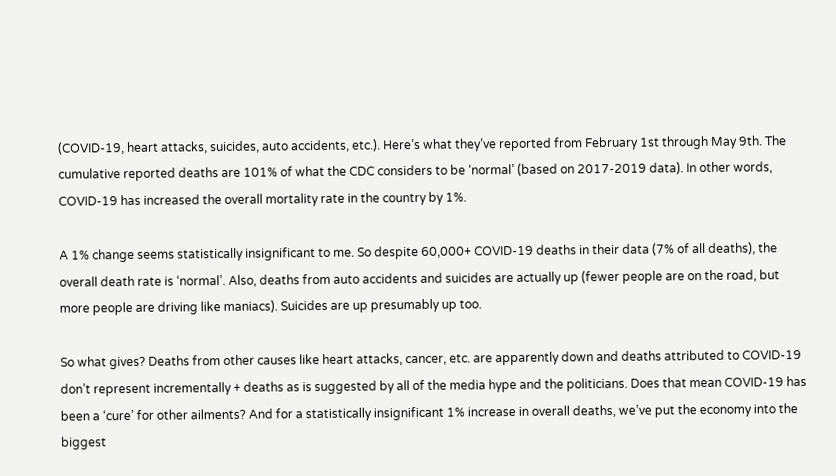(COVID-19, heart attacks, suicides, auto accidents, etc.). Here’s what they’ve reported from February 1st through May 9th. The cumulative reported deaths are 101% of what the CDC considers to be ‘normal’ (based on 2017-2019 data). In other words, COVID-19 has increased the overall mortality rate in the country by 1%.

A 1% change seems statistically insignificant to me. So despite 60,000+ COVID-19 deaths in their data (7% of all deaths), the overall death rate is ‘normal’. Also, deaths from auto accidents and suicides are actually up (fewer people are on the road, but more people are driving like maniacs). Suicides are up presumably up too.

So what gives? Deaths from other causes like heart attacks, cancer, etc. are apparently down and deaths attributed to COVID-19 don’t represent incrementally + deaths as is suggested by all of the media hype and the politicians. Does that mean COVID-19 has been a ‘cure’ for other ailments? And for a statistically insignificant 1% increase in overall deaths, we’ve put the economy into the biggest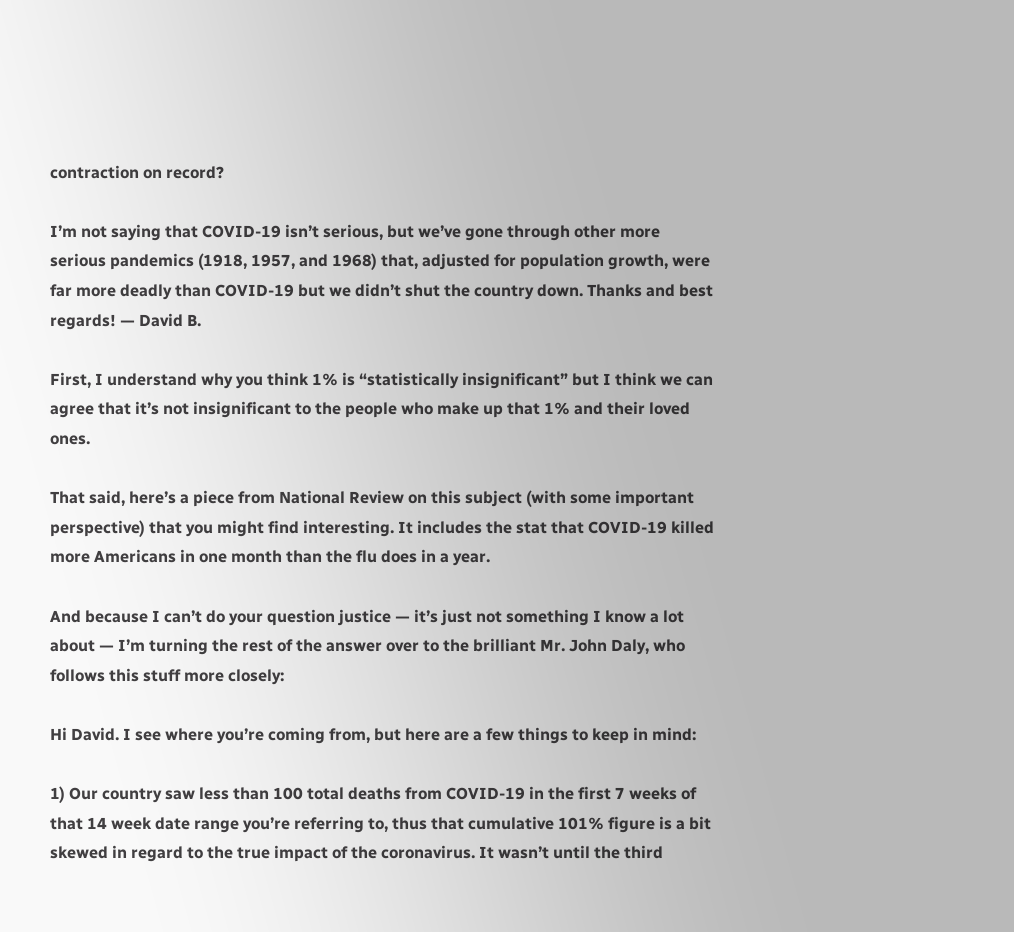contraction on record?

I’m not saying that COVID-19 isn’t serious, but we’ve gone through other more serious pandemics (1918, 1957, and 1968) that, adjusted for population growth, were far more deadly than COVID-19 but we didn’t shut the country down. Thanks and best regards! — David B.

First, I understand why you think 1% is “statistically insignificant” but I think we can agree that it’s not insignificant to the people who make up that 1% and their loved ones.

That said, here’s a piece from National Review on this subject (with some important perspective) that you might find interesting. It includes the stat that COVID-19 killed more Americans in one month than the flu does in a year.

And because I can’t do your question justice — it’s just not something I know a lot about — I’m turning the rest of the answer over to the brilliant Mr. John Daly, who follows this stuff more closely:

Hi David. I see where you’re coming from, but here are a few things to keep in mind:

1) Our country saw less than 100 total deaths from COVID-19 in the first 7 weeks of that 14 week date range you’re referring to, thus that cumulative 101% figure is a bit skewed in regard to the true impact of the coronavirus. It wasn’t until the third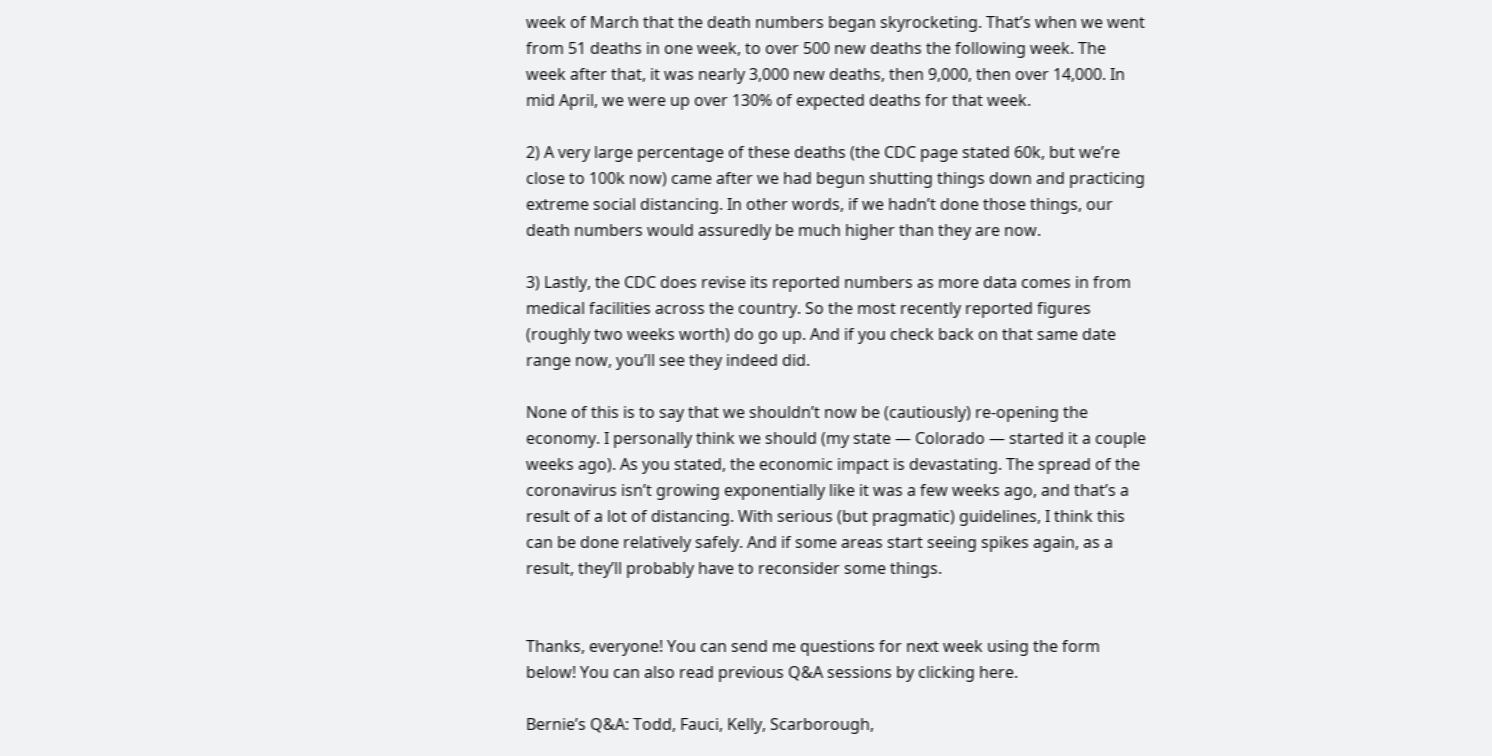week of March that the death numbers began skyrocketing. That’s when we went from 51 deaths in one week, to over 500 new deaths the following week. The week after that, it was nearly 3,000 new deaths, then 9,000, then over 14,000. In mid April, we were up over 130% of expected deaths for that week.

2) A very large percentage of these deaths (the CDC page stated 60k, but we’re close to 100k now) came after we had begun shutting things down and practicing extreme social distancing. In other words, if we hadn’t done those things, our death numbers would assuredly be much higher than they are now.

3) Lastly, the CDC does revise its reported numbers as more data comes in from medical facilities across the country. So the most recently reported figures (roughly two weeks worth) do go up. And if you check back on that same date range now, you’ll see they indeed did.

None of this is to say that we shouldn’t now be (cautiously) re-opening the economy. I personally think we should (my state — Colorado — started it a couple weeks ago). As you stated, the economic impact is devastating. The spread of the coronavirus isn’t growing exponentially like it was a few weeks ago, and that’s a result of a lot of distancing. With serious (but pragmatic) guidelines, I think this can be done relatively safely. And if some areas start seeing spikes again, as a result, they’ll probably have to reconsider some things.


Thanks, everyone! You can send me questions for next week using the form below! You can also read previous Q&A sessions by clicking here.

Bernie’s Q&A: Todd, Fauci, Kelly, Scarborough,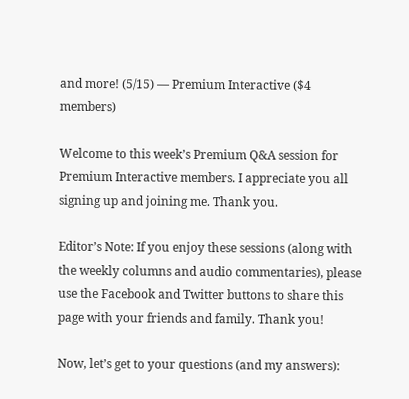and more! (5/15) — Premium Interactive ($4 members)

Welcome to this week’s Premium Q&A session for Premium Interactive members. I appreciate you all signing up and joining me. Thank you.

Editor’s Note: If you enjoy these sessions (along with the weekly columns and audio commentaries), please use the Facebook and Twitter buttons to share this page with your friends and family. Thank you!

Now, let’s get to your questions (and my answers):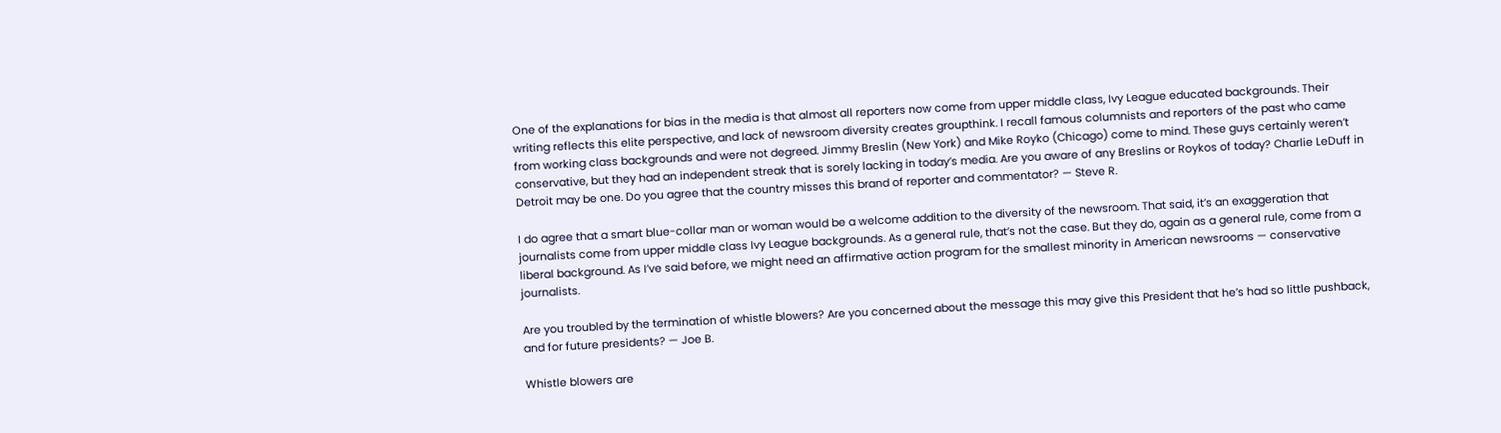One of the explanations for bias in the media is that almost all reporters now come from upper middle class, Ivy League educated backgrounds. Their writing reflects this elite perspective, and lack of newsroom diversity creates groupthink. I recall famous columnists and reporters of the past who came from working class backgrounds and were not degreed. Jimmy Breslin (New York) and Mike Royko (Chicago) come to mind. These guys certainly weren’t conservative, but they had an independent streak that is sorely lacking in today’s media. Are you aware of any Breslins or Roykos of today? Charlie LeDuff in Detroit may be one. Do you agree that the country misses this brand of reporter and commentator? — Steve R.

I do agree that a smart blue-collar man or woman would be a welcome addition to the diversity of the newsroom. That said, it’s an exaggeration that journalists come from upper middle class Ivy League backgrounds. As a general rule, that’s not the case. But they do, again as a general rule, come from a liberal background. As I’ve said before, we might need an affirmative action program for the smallest minority in American newsrooms — conservative journalists.

Are you troubled by the termination of whistle blowers? Are you concerned about the message this may give this President that he’s had so little pushback, and for future presidents? — Joe B.

Whistle blowers are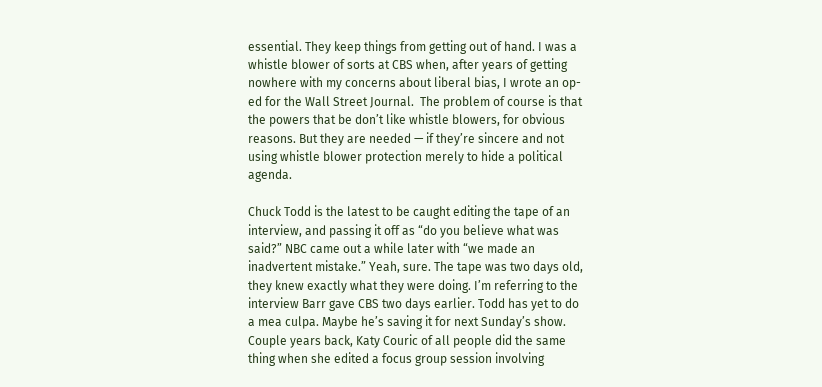essential. They keep things from getting out of hand. I was a whistle blower of sorts at CBS when, after years of getting nowhere with my concerns about liberal bias, I wrote an op-ed for the Wall Street Journal.  The problem of course is that the powers that be don’t like whistle blowers, for obvious reasons. But they are needed — if they’re sincere and not using whistle blower protection merely to hide a political agenda.

Chuck Todd is the latest to be caught editing the tape of an interview, and passing it off as “do you believe what was said?” NBC came out a while later with “we made an inadvertent mistake.” Yeah, sure. The tape was two days old, they knew exactly what they were doing. I’m referring to the interview Barr gave CBS two days earlier. Todd has yet to do a mea culpa. Maybe he’s saving it for next Sunday’s show. Couple years back, Katy Couric of all people did the same thing when she edited a focus group session involving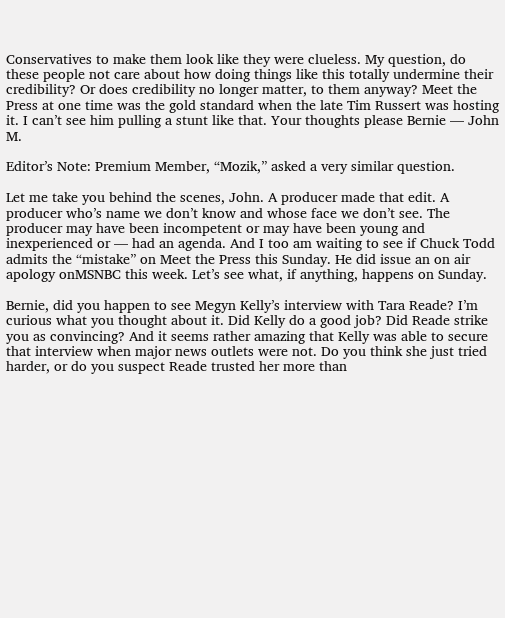Conservatives to make them look like they were clueless. My question, do these people not care about how doing things like this totally undermine their credibility? Or does credibility no longer matter, to them anyway? Meet the Press at one time was the gold standard when the late Tim Russert was hosting it. I can’t see him pulling a stunt like that. Your thoughts please Bernie — John M.

Editor’s Note: Premium Member, “Mozik,” asked a very similar question.

Let me take you behind the scenes, John. A producer made that edit. A producer who’s name we don’t know and whose face we don’t see. The producer may have been incompetent or may have been young and inexperienced or — had an agenda. And I too am waiting to see if Chuck Todd admits the “mistake” on Meet the Press this Sunday. He did issue an on air apology onMSNBC this week. Let’s see what, if anything, happens on Sunday.

Bernie, did you happen to see Megyn Kelly’s interview with Tara Reade? I’m curious what you thought about it. Did Kelly do a good job? Did Reade strike you as convincing? And it seems rather amazing that Kelly was able to secure that interview when major news outlets were not. Do you think she just tried harder, or do you suspect Reade trusted her more than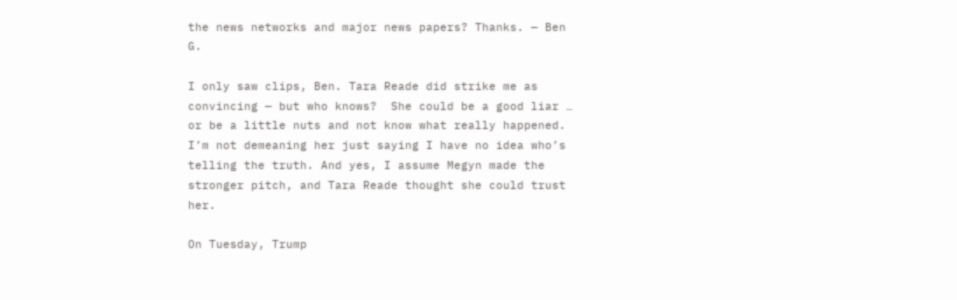the news networks and major news papers? Thanks. — Ben G.

I only saw clips, Ben. Tara Reade did strike me as convincing — but who knows?  She could be a good liar … or be a little nuts and not know what really happened. I’m not demeaning her just saying I have no idea who’s telling the truth. And yes, I assume Megyn made the stronger pitch, and Tara Reade thought she could trust her.

On Tuesday, Trump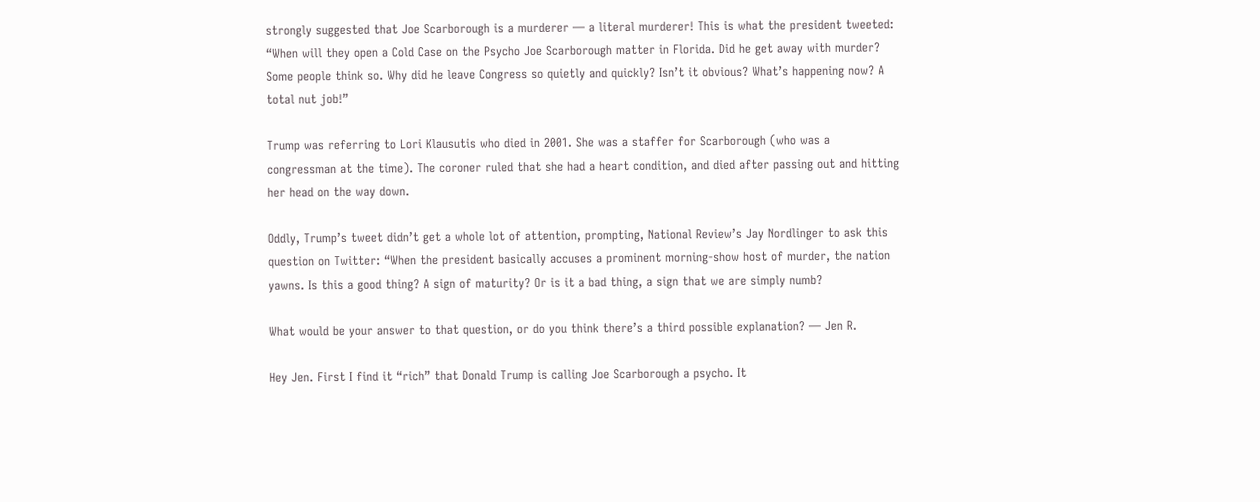strongly suggested that Joe Scarborough is a murderer — a literal murderer! This is what the president tweeted: “When will they open a Cold Case on the Psycho Joe Scarborough matter in Florida. Did he get away with murder? Some people think so. Why did he leave Congress so quietly and quickly? Isn’t it obvious? What’s happening now? A total nut job!”

Trump was referring to Lori Klausutis who died in 2001. She was a staffer for Scarborough (who was a congressman at the time). The coroner ruled that she had a heart condition, and died after passing out and hitting her head on the way down.

Oddly, Trump’s tweet didn’t get a whole lot of attention, prompting, National Review’s Jay Nordlinger to ask this question on Twitter: “When the president basically accuses a prominent morning-show host of murder, the nation yawns. Is this a good thing? A sign of maturity? Or is it a bad thing, a sign that we are simply numb?

What would be your answer to that question, or do you think there’s a third possible explanation? — Jen R.

Hey Jen. First I find it “rich” that Donald Trump is calling Joe Scarborough a psycho. It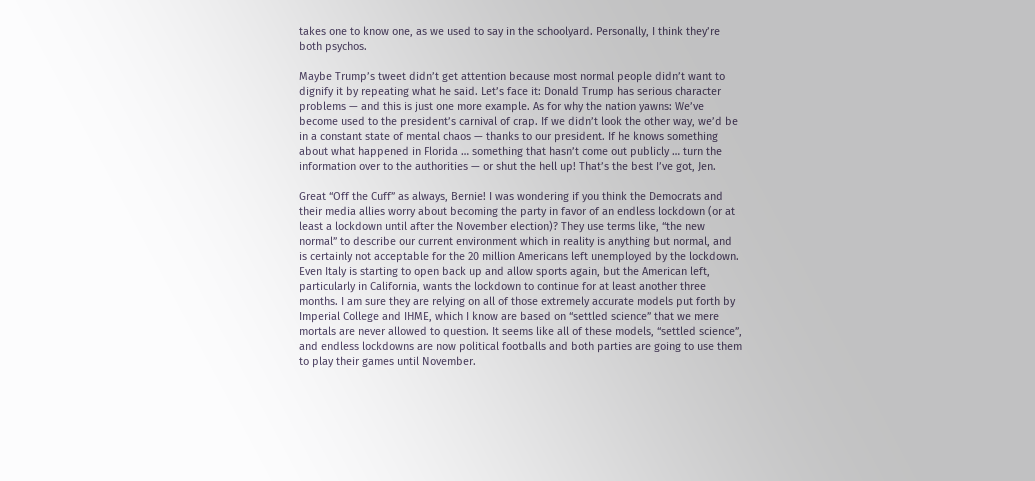takes one to know one, as we used to say in the schoolyard. Personally, I think they’re both psychos.

Maybe Trump’s tweet didn’t get attention because most normal people didn’t want to dignify it by repeating what he said. Let’s face it: Donald Trump has serious character problems — and this is just one more example. As for why the nation yawns: We’ve become used to the president’s carnival of crap. If we didn’t look the other way, we’d be in a constant state of mental chaos — thanks to our president. If he knows something about what happened in Florida … something that hasn’t come out publicly … turn the information over to the authorities — or shut the hell up! That’s the best I’ve got, Jen.

Great “Off the Cuff” as always, Bernie! I was wondering if you think the Democrats and their media allies worry about becoming the party in favor of an endless lockdown (or at least a lockdown until after the November election)? They use terms like, “the new normal” to describe our current environment which in reality is anything but normal, and is certainly not acceptable for the 20 million Americans left unemployed by the lockdown. Even Italy is starting to open back up and allow sports again, but the American left, particularly in California, wants the lockdown to continue for at least another three months. I am sure they are relying on all of those extremely accurate models put forth by Imperial College and IHME, which I know are based on “settled science” that we mere mortals are never allowed to question. It seems like all of these models, “settled science”, and endless lockdowns are now political footballs and both parties are going to use them to play their games until November.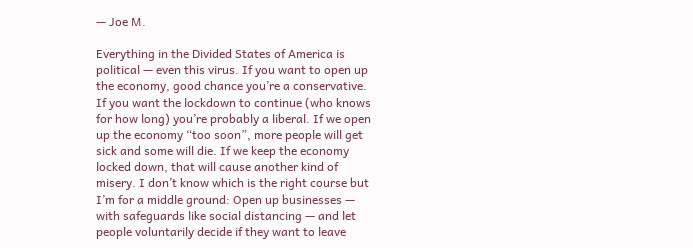— Joe M.

Everything in the Divided States of America is political — even this virus. If you want to open up the economy, good chance you’re a conservative. If you want the lockdown to continue (who knows for how long) you’re probably a liberal. If we open up the economy “too soon”, more people will get sick and some will die. If we keep the economy locked down, that will cause another kind of misery. I don’t know which is the right course but I’m for a middle ground: Open up businesses — with safeguards like social distancing — and let people voluntarily decide if they want to leave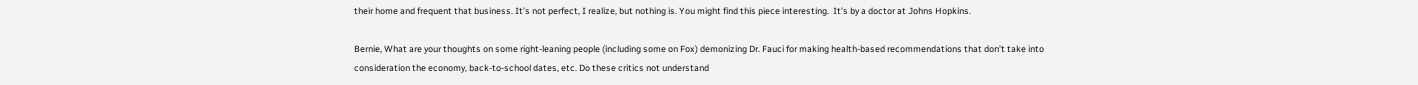their home and frequent that business. It’s not perfect, I realize, but nothing is. You might find this piece interesting.  It’s by a doctor at Johns Hopkins.

Bernie, What are your thoughts on some right-leaning people (including some on Fox) demonizing Dr. Fauci for making health-based recommendations that don’t take into consideration the economy, back-to-school dates, etc. Do these critics not understand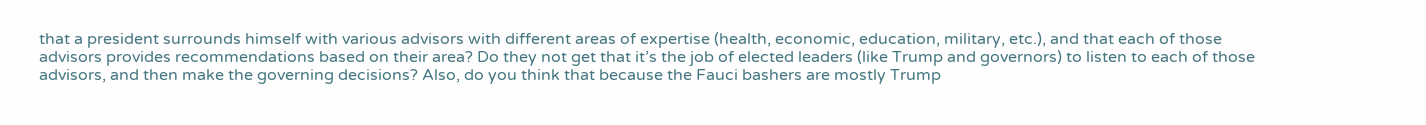that a president surrounds himself with various advisors with different areas of expertise (health, economic, education, military, etc.), and that each of those advisors provides recommendations based on their area? Do they not get that it’s the job of elected leaders (like Trump and governors) to listen to each of those advisors, and then make the governing decisions? Also, do you think that because the Fauci bashers are mostly Trump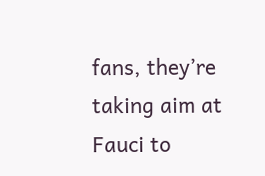fans, they’re taking aim at Fauci to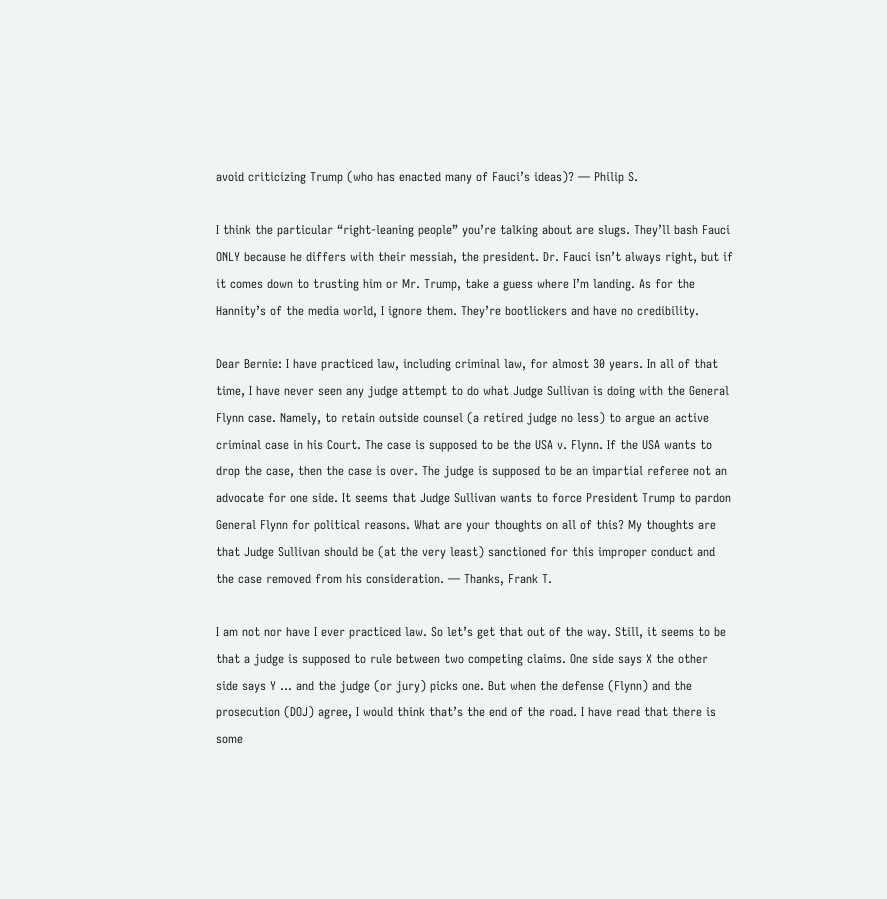avoid criticizing Trump (who has enacted many of Fauci’s ideas)? — Philip S.

I think the particular “right-leaning people” you’re talking about are slugs. They’ll bash Fauci ONLY because he differs with their messiah, the president. Dr. Fauci isn’t always right, but if it comes down to trusting him or Mr. Trump, take a guess where I’m landing. As for the Hannity’s of the media world, I ignore them. They’re bootlickers and have no credibility.

Dear Bernie: I have practiced law, including criminal law, for almost 30 years. In all of that time, I have never seen any judge attempt to do what Judge Sullivan is doing with the General Flynn case. Namely, to retain outside counsel (a retired judge no less) to argue an active criminal case in his Court. The case is supposed to be the USA v. Flynn. If the USA wants to drop the case, then the case is over. The judge is supposed to be an impartial referee not an advocate for one side. It seems that Judge Sullivan wants to force President Trump to pardon General Flynn for political reasons. What are your thoughts on all of this? My thoughts are that Judge Sullivan should be (at the very least) sanctioned for this improper conduct and the case removed from his consideration. — Thanks, Frank T.

I am not nor have I ever practiced law. So let’s get that out of the way. Still, it seems to be that a judge is supposed to rule between two competing claims. One side says X the other side says Y … and the judge (or jury) picks one. But when the defense (Flynn) and the prosecution (DOJ) agree, I would think that’s the end of the road. I have read that there is some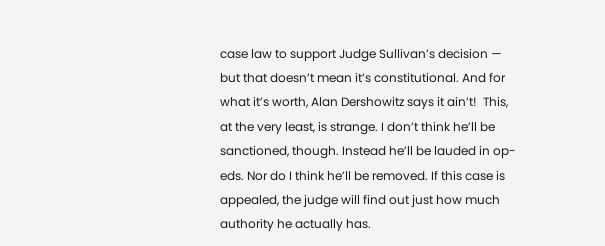case law to support Judge Sullivan’s decision — but that doesn’t mean it’s constitutional. And for what it’s worth, Alan Dershowitz says it ain’t!  This, at the very least, is strange. I don’t think he’ll be sanctioned, though. Instead he’ll be lauded in op-eds. Nor do I think he’ll be removed. If this case is appealed, the judge will find out just how much authority he actually has.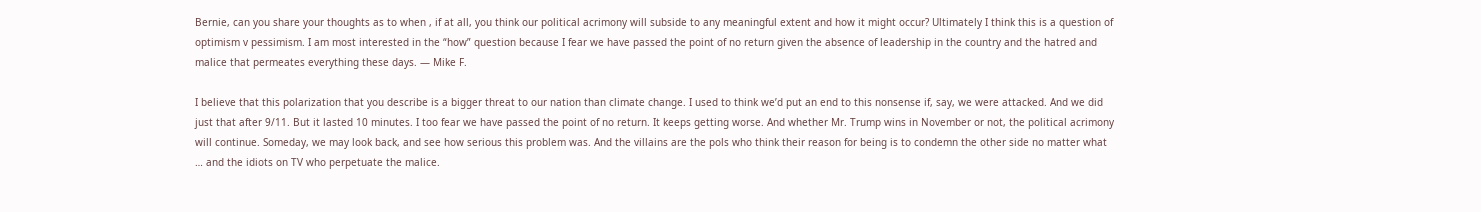Bernie, can you share your thoughts as to when , if at all, you think our political acrimony will subside to any meaningful extent and how it might occur? Ultimately I think this is a question of optimism v pessimism. I am most interested in the “how” question because I fear we have passed the point of no return given the absence of leadership in the country and the hatred and malice that permeates everything these days. — Mike F.

I believe that this polarization that you describe is a bigger threat to our nation than climate change. I used to think we’d put an end to this nonsense if, say, we were attacked. And we did just that after 9/11. But it lasted 10 minutes. I too fear we have passed the point of no return. It keeps getting worse. And whether Mr. Trump wins in November or not, the political acrimony will continue. Someday, we may look back, and see how serious this problem was. And the villains are the pols who think their reason for being is to condemn the other side no matter what … and the idiots on TV who perpetuate the malice.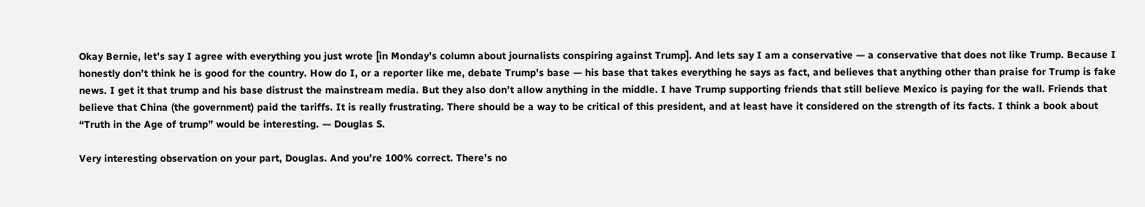Okay Bernie, let’s say I agree with everything you just wrote [in Monday’s column about journalists conspiring against Trump]. And lets say I am a conservative — a conservative that does not like Trump. Because I honestly don’t think he is good for the country. How do I, or a reporter like me, debate Trump’s base — his base that takes everything he says as fact, and believes that anything other than praise for Trump is fake news. I get it that trump and his base distrust the mainstream media. But they also don’t allow anything in the middle. I have Trump supporting friends that still believe Mexico is paying for the wall. Friends that believe that China (the government) paid the tariffs. It is really frustrating. There should be a way to be critical of this president, and at least have it considered on the strength of its facts. I think a book about “Truth in the Age of trump” would be interesting. — Douglas S.

Very interesting observation on your part, Douglas. And you’re 100% correct. There’s no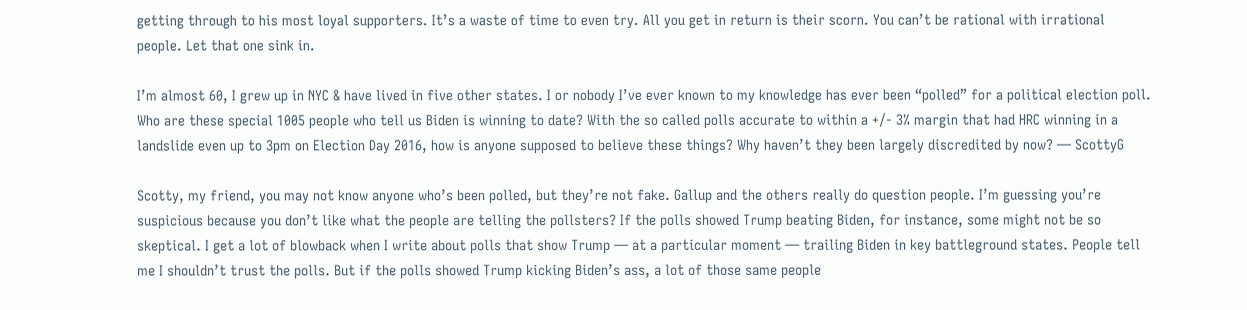getting through to his most loyal supporters. It’s a waste of time to even try. All you get in return is their scorn. You can’t be rational with irrational people. Let that one sink in.

I’m almost 60, I grew up in NYC & have lived in five other states. I or nobody I’ve ever known to my knowledge has ever been “polled” for a political election poll. Who are these special 1005 people who tell us Biden is winning to date? With the so called polls accurate to within a +/- 3% margin that had HRC winning in a landslide even up to 3pm on Election Day 2016, how is anyone supposed to believe these things? Why haven’t they been largely discredited by now? — ScottyG

Scotty, my friend, you may not know anyone who’s been polled, but they’re not fake. Gallup and the others really do question people. I’m guessing you’re suspicious because you don’t like what the people are telling the pollsters? If the polls showed Trump beating Biden, for instance, some might not be so skeptical. I get a lot of blowback when I write about polls that show Trump — at a particular moment — trailing Biden in key battleground states. People tell me I shouldn’t trust the polls. But if the polls showed Trump kicking Biden’s ass, a lot of those same people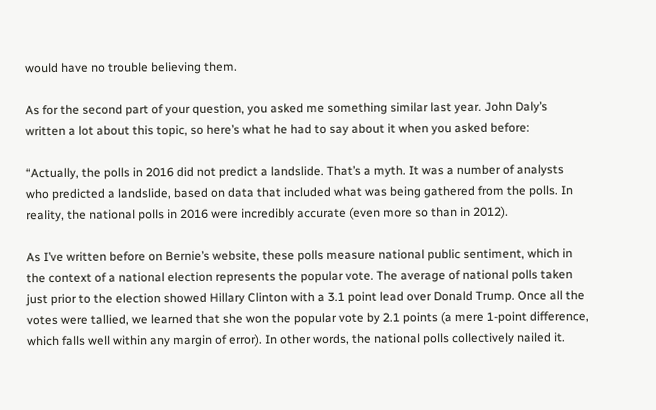would have no trouble believing them.

As for the second part of your question, you asked me something similar last year. John Daly’s written a lot about this topic, so here’s what he had to say about it when you asked before:

“Actually, the polls in 2016 did not predict a landslide. That’s a myth. It was a number of analysts who predicted a landslide, based on data that included what was being gathered from the polls. In reality, the national polls in 2016 were incredibly accurate (even more so than in 2012).

As I’ve written before on Bernie’s website, these polls measure national public sentiment, which in the context of a national election represents the popular vote. The average of national polls taken just prior to the election showed Hillary Clinton with a 3.1 point lead over Donald Trump. Once all the votes were tallied, we learned that she won the popular vote by 2.1 points (a mere 1-point difference, which falls well within any margin of error). In other words, the national polls collectively nailed it.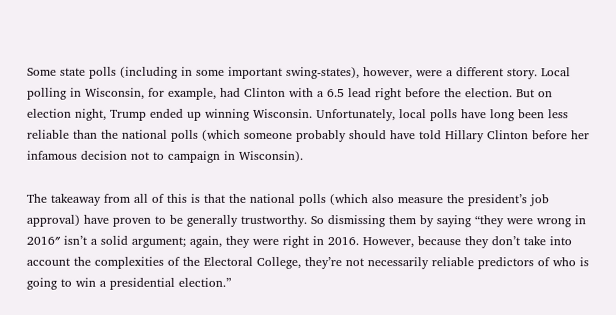Some state polls (including in some important swing-states), however, were a different story. Local polling in Wisconsin, for example, had Clinton with a 6.5 lead right before the election. But on election night, Trump ended up winning Wisconsin. Unfortunately, local polls have long been less reliable than the national polls (which someone probably should have told Hillary Clinton before her infamous decision not to campaign in Wisconsin).

The takeaway from all of this is that the national polls (which also measure the president’s job approval) have proven to be generally trustworthy. So dismissing them by saying “they were wrong in 2016″ isn’t a solid argument; again, they were right in 2016. However, because they don’t take into account the complexities of the Electoral College, they’re not necessarily reliable predictors of who is going to win a presidential election.”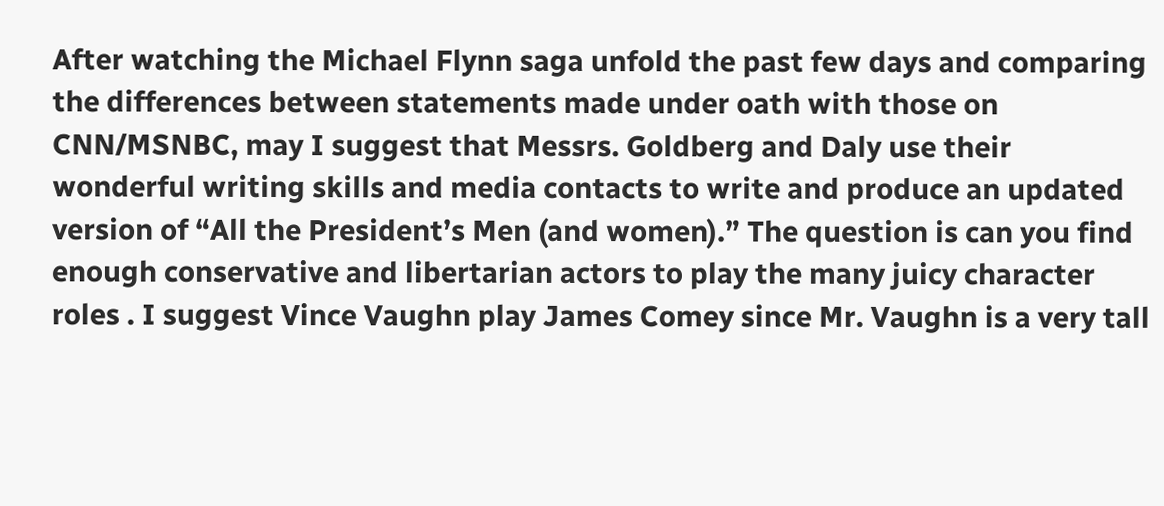After watching the Michael Flynn saga unfold the past few days and comparing the differences between statements made under oath with those on CNN/MSNBC, may I suggest that Messrs. Goldberg and Daly use their wonderful writing skills and media contacts to write and produce an updated version of “All the President’s Men (and women).” The question is can you find enough conservative and libertarian actors to play the many juicy character roles . I suggest Vince Vaughn play James Comey since Mr. Vaughn is a very tall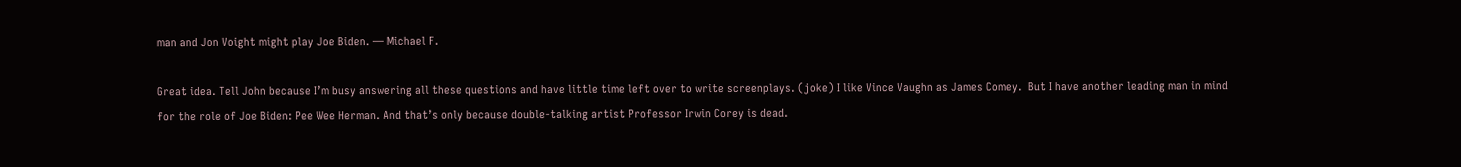man and Jon Voight might play Joe Biden. — Michael F.

Great idea. Tell John because I’m busy answering all these questions and have little time left over to write screenplays. (joke) I like Vince Vaughn as James Comey.  But I have another leading man in mind for the role of Joe Biden: Pee Wee Herman. And that’s only because double-talking artist Professor Irwin Corey is dead.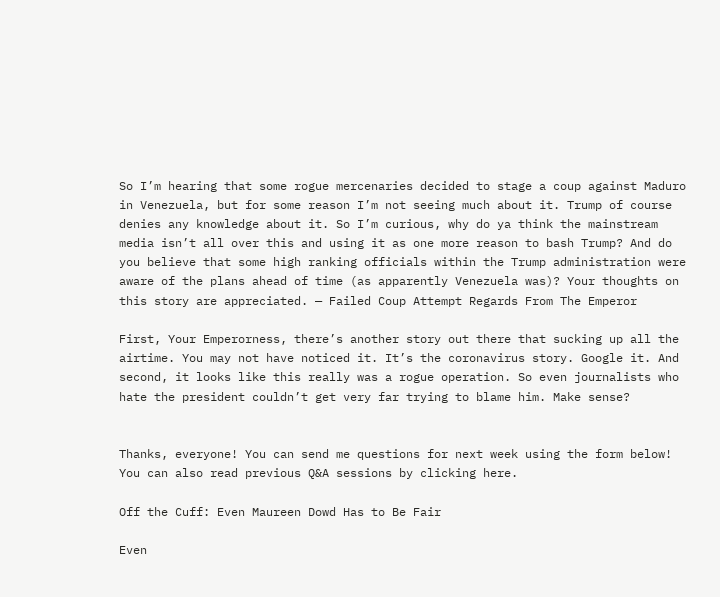So I’m hearing that some rogue mercenaries decided to stage a coup against Maduro in Venezuela, but for some reason I’m not seeing much about it. Trump of course denies any knowledge about it. So I’m curious, why do ya think the mainstream media isn’t all over this and using it as one more reason to bash Trump? And do you believe that some high ranking officials within the Trump administration were aware of the plans ahead of time (as apparently Venezuela was)? Your thoughts on this story are appreciated. — Failed Coup Attempt Regards From The Emperor

First, Your Emperorness, there’s another story out there that sucking up all the airtime. You may not have noticed it. It’s the coronavirus story. Google it. And second, it looks like this really was a rogue operation. So even journalists who hate the president couldn’t get very far trying to blame him. Make sense?


Thanks, everyone! You can send me questions for next week using the form below! You can also read previous Q&A sessions by clicking here.

Off the Cuff: Even Maureen Dowd Has to Be Fair

Even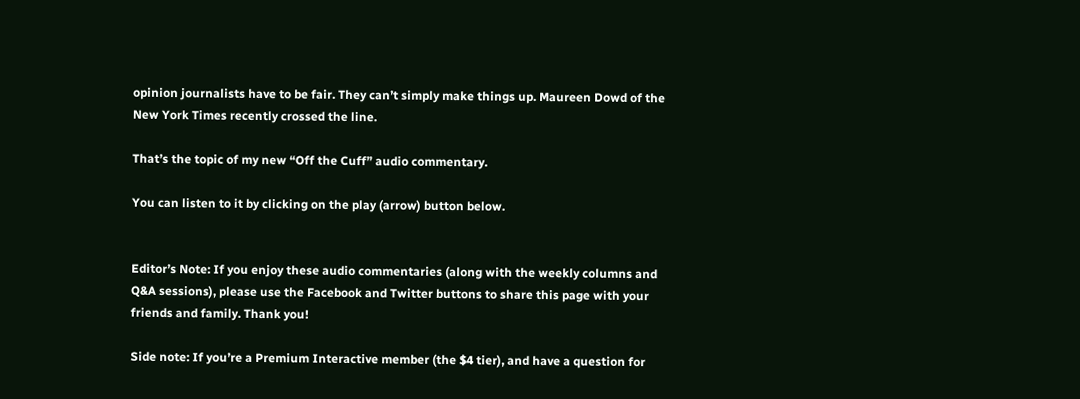opinion journalists have to be fair. They can’t simply make things up. Maureen Dowd of the New York Times recently crossed the line.

That’s the topic of my new “Off the Cuff” audio commentary.

You can listen to it by clicking on the play (arrow) button below.


Editor’s Note: If you enjoy these audio commentaries (along with the weekly columns and Q&A sessions), please use the Facebook and Twitter buttons to share this page with your friends and family. Thank you!

Side note: If you’re a Premium Interactive member (the $4 tier), and have a question for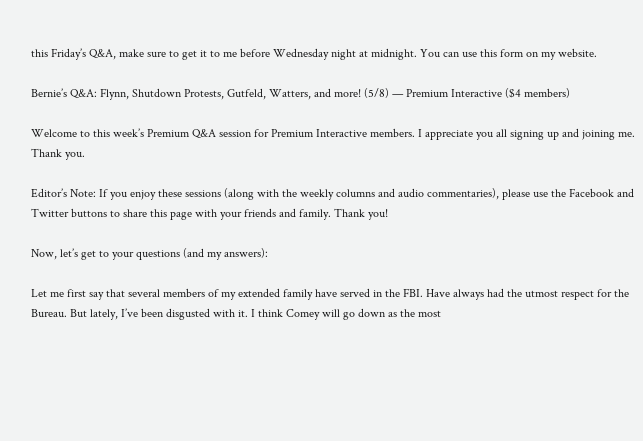this Friday’s Q&A, make sure to get it to me before Wednesday night at midnight. You can use this form on my website.

Bernie’s Q&A: Flynn, Shutdown Protests, Gutfeld, Watters, and more! (5/8) — Premium Interactive ($4 members)

Welcome to this week’s Premium Q&A session for Premium Interactive members. I appreciate you all signing up and joining me. Thank you.

Editor’s Note: If you enjoy these sessions (along with the weekly columns and audio commentaries), please use the Facebook and Twitter buttons to share this page with your friends and family. Thank you!

Now, let’s get to your questions (and my answers):

Let me first say that several members of my extended family have served in the FBI. Have always had the utmost respect for the Bureau. But lately, I’ve been disgusted with it. I think Comey will go down as the most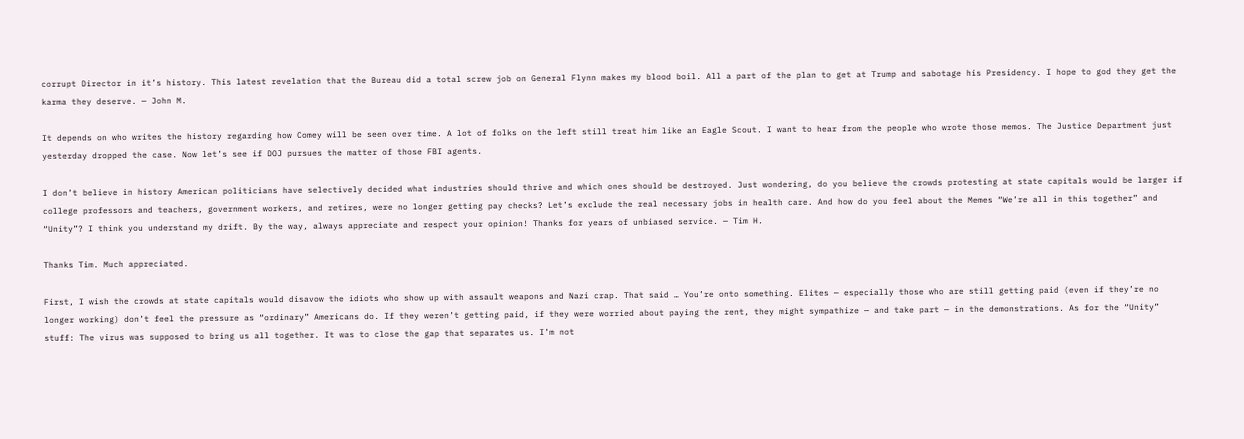corrupt Director in it’s history. This latest revelation that the Bureau did a total screw job on General Flynn makes my blood boil. All a part of the plan to get at Trump and sabotage his Presidency. I hope to god they get the karma they deserve. — John M.

It depends on who writes the history regarding how Comey will be seen over time. A lot of folks on the left still treat him like an Eagle Scout. I want to hear from the people who wrote those memos. The Justice Department just yesterday dropped the case. Now let’s see if DOJ pursues the matter of those FBI agents.

I don’t believe in history American politicians have selectively decided what industries should thrive and which ones should be destroyed. Just wondering, do you believe the crowds protesting at state capitals would be larger if college professors and teachers, government workers, and retires, were no longer getting pay checks? Let’s exclude the real necessary jobs in health care. And how do you feel about the Memes “We’re all in this together” and “Unity”? I think you understand my drift. By the way, always appreciate and respect your opinion! Thanks for years of unbiased service. — Tim H.

Thanks Tim. Much appreciated.

First, I wish the crowds at state capitals would disavow the idiots who show up with assault weapons and Nazi crap. That said … You’re onto something. Elites — especially those who are still getting paid (even if they’re no longer working) don’t feel the pressure as “ordinary” Americans do. If they weren’t getting paid, if they were worried about paying the rent, they might sympathize — and take part — in the demonstrations. As for the “Unity” stuff: The virus was supposed to bring us all together. It was to close the gap that separates us. I’m not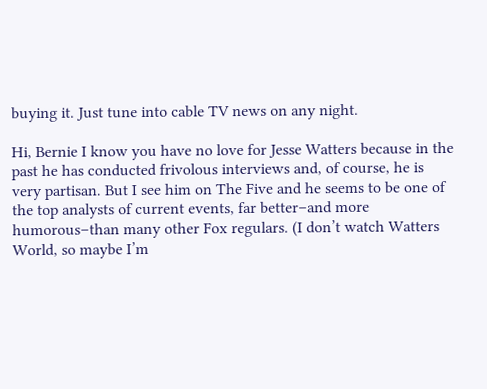buying it. Just tune into cable TV news on any night.

Hi, Bernie I know you have no love for Jesse Watters because in the past he has conducted frivolous interviews and, of course, he is very partisan. But I see him on The Five and he seems to be one of the top analysts of current events, far better–and more humorous–than many other Fox regulars. (I don’t watch Watters World, so maybe I’m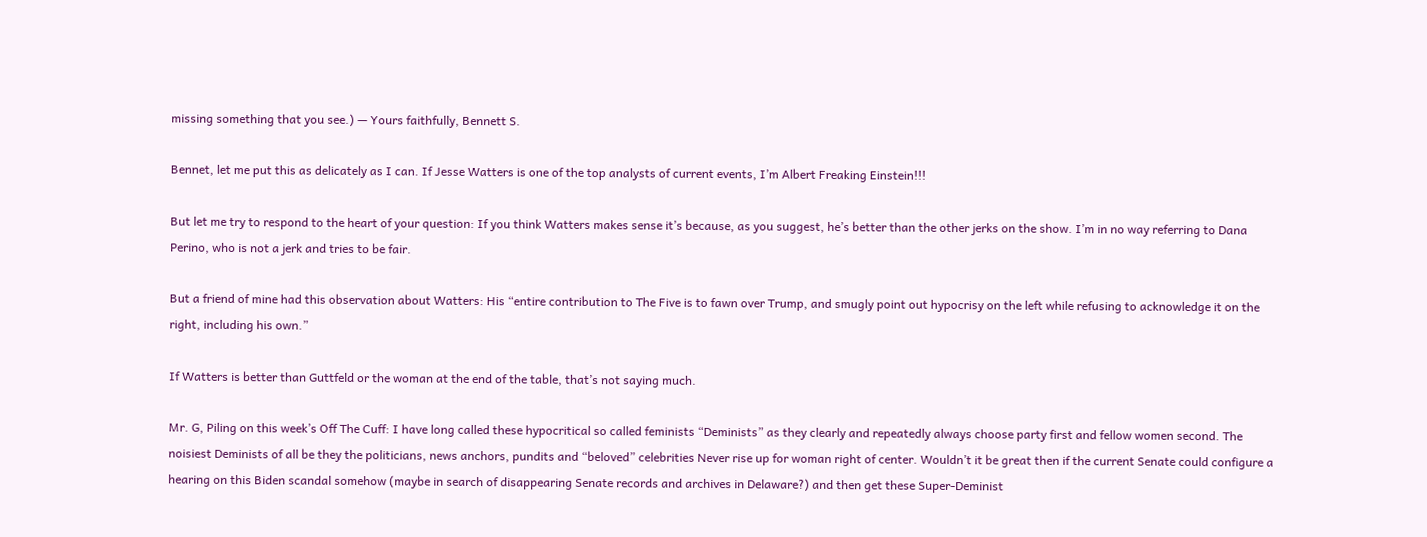missing something that you see.) — Yours faithfully, Bennett S.

Bennet, let me put this as delicately as I can. If Jesse Watters is one of the top analysts of current events, I’m Albert Freaking Einstein!!!

But let me try to respond to the heart of your question: If you think Watters makes sense it’s because, as you suggest, he’s better than the other jerks on the show. I’m in no way referring to Dana Perino, who is not a jerk and tries to be fair.

But a friend of mine had this observation about Watters: His “entire contribution to The Five is to fawn over Trump, and smugly point out hypocrisy on the left while refusing to acknowledge it on the right, including his own.”

If Watters is better than Guttfeld or the woman at the end of the table, that’s not saying much.

Mr. G, Piling on this week’s Off The Cuff: I have long called these hypocritical so called feminists “Deminists” as they clearly and repeatedly always choose party first and fellow women second. The noisiest Deminists of all be they the politicians, news anchors, pundits and “beloved” celebrities Never rise up for woman right of center. Wouldn’t it be great then if the current Senate could configure a hearing on this Biden scandal somehow (maybe in search of disappearing Senate records and archives in Delaware?) and then get these Super-Deminist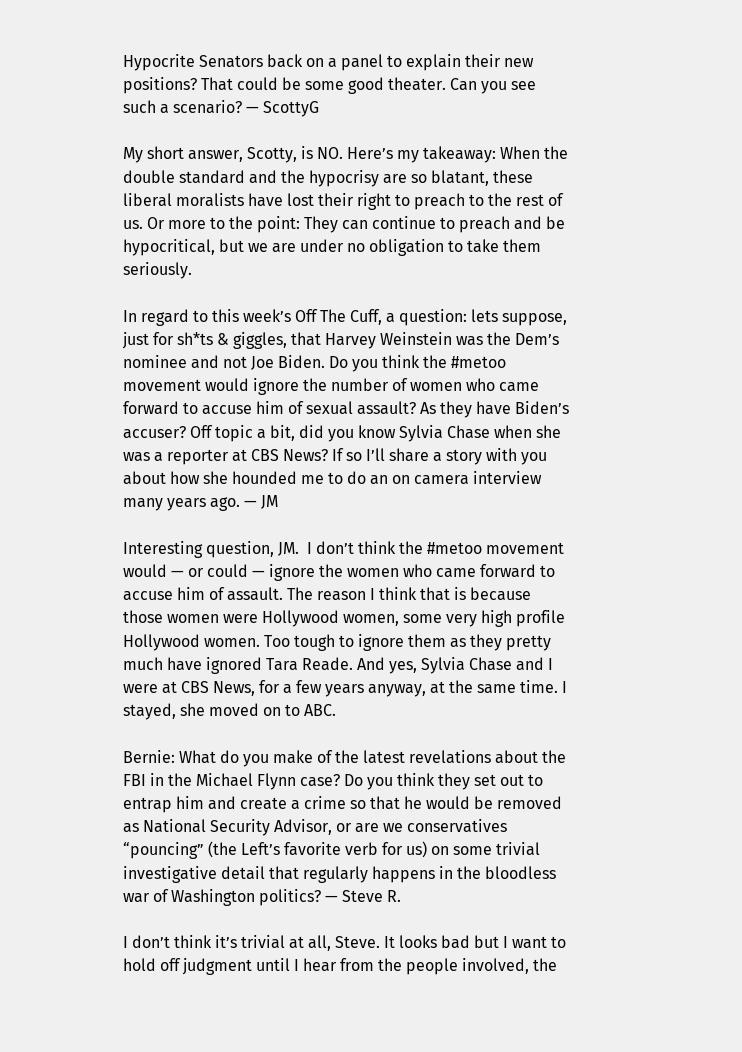Hypocrite Senators back on a panel to explain their new positions? That could be some good theater. Can you see such a scenario? — ScottyG

My short answer, Scotty, is NO. Here’s my takeaway: When the double standard and the hypocrisy are so blatant, these liberal moralists have lost their right to preach to the rest of us. Or more to the point: They can continue to preach and be hypocritical, but we are under no obligation to take them seriously.

In regard to this week’s Off The Cuff, a question: lets suppose, just for sh*ts & giggles, that Harvey Weinstein was the Dem’s nominee and not Joe Biden. Do you think the #metoo movement would ignore the number of women who came forward to accuse him of sexual assault? As they have Biden’s accuser? Off topic a bit, did you know Sylvia Chase when she was a reporter at CBS News? If so I’ll share a story with you about how she hounded me to do an on camera interview many years ago. — JM

Interesting question, JM.  I don’t think the #metoo movement would — or could — ignore the women who came forward to accuse him of assault. The reason I think that is because those women were Hollywood women, some very high profile Hollywood women. Too tough to ignore them as they pretty much have ignored Tara Reade. And yes, Sylvia Chase and I were at CBS News, for a few years anyway, at the same time. I stayed, she moved on to ABC.

Bernie: What do you make of the latest revelations about the FBI in the Michael Flynn case? Do you think they set out to entrap him and create a crime so that he would be removed as National Security Advisor, or are we conservatives “pouncing” (the Left’s favorite verb for us) on some trivial investigative detail that regularly happens in the bloodless war of Washington politics? — Steve R.

I don’t think it’s trivial at all, Steve. It looks bad but I want to hold off judgment until I hear from the people involved, the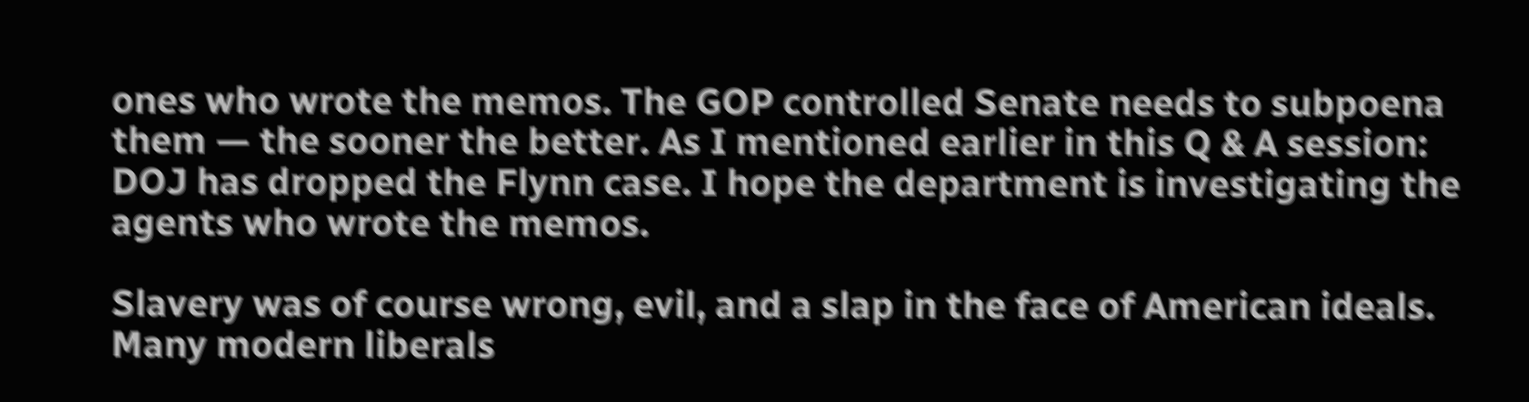ones who wrote the memos. The GOP controlled Senate needs to subpoena them — the sooner the better. As I mentioned earlier in this Q & A session: DOJ has dropped the Flynn case. I hope the department is investigating the agents who wrote the memos.

Slavery was of course wrong, evil, and a slap in the face of American ideals. Many modern liberals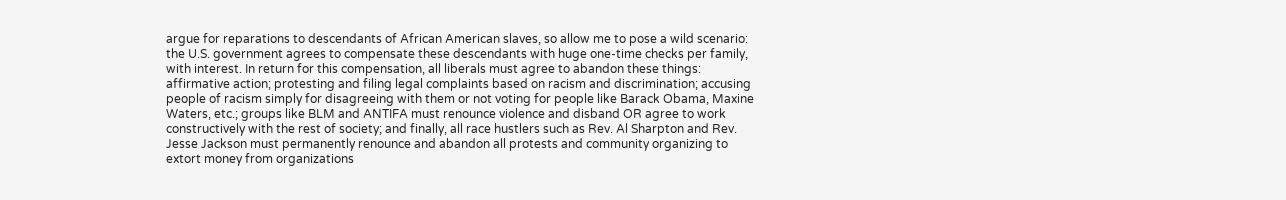argue for reparations to descendants of African American slaves, so allow me to pose a wild scenario: the U.S. government agrees to compensate these descendants with huge one-time checks per family, with interest. In return for this compensation, all liberals must agree to abandon these things: affirmative action; protesting and filing legal complaints based on racism and discrimination; accusing people of racism simply for disagreeing with them or not voting for people like Barack Obama, Maxine Waters, etc.; groups like BLM and ANTIFA must renounce violence and disband OR agree to work constructively with the rest of society; and finally, all race hustlers such as Rev. Al Sharpton and Rev. Jesse Jackson must permanently renounce and abandon all protests and community organizing to extort money from organizations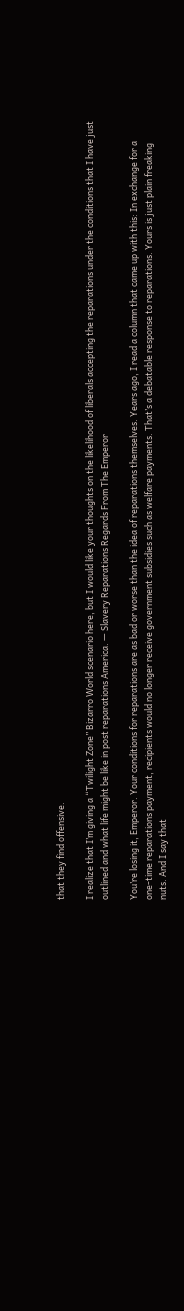that they find offensive.

I realize that I’m giving a “Twilight Zone” Bizarro World scenario here, but I would like your thoughts on the likelihood of liberals accepting the reparations under the conditions that I have just outlined and what life might be like in post reparations America. — Slavery Reparations Regards From The Emperor

You’re losing it, Emperor. Your conditions for reparations are as bad or worse than the idea of reparations themselves. Years ago, I read a column that came up with this: In exchange for a one-time reparations payment, recipients would no longer receive government subsidies such as welfare payments. That’s a debatable response to reparations. Yours is just plain freaking nuts. And I say that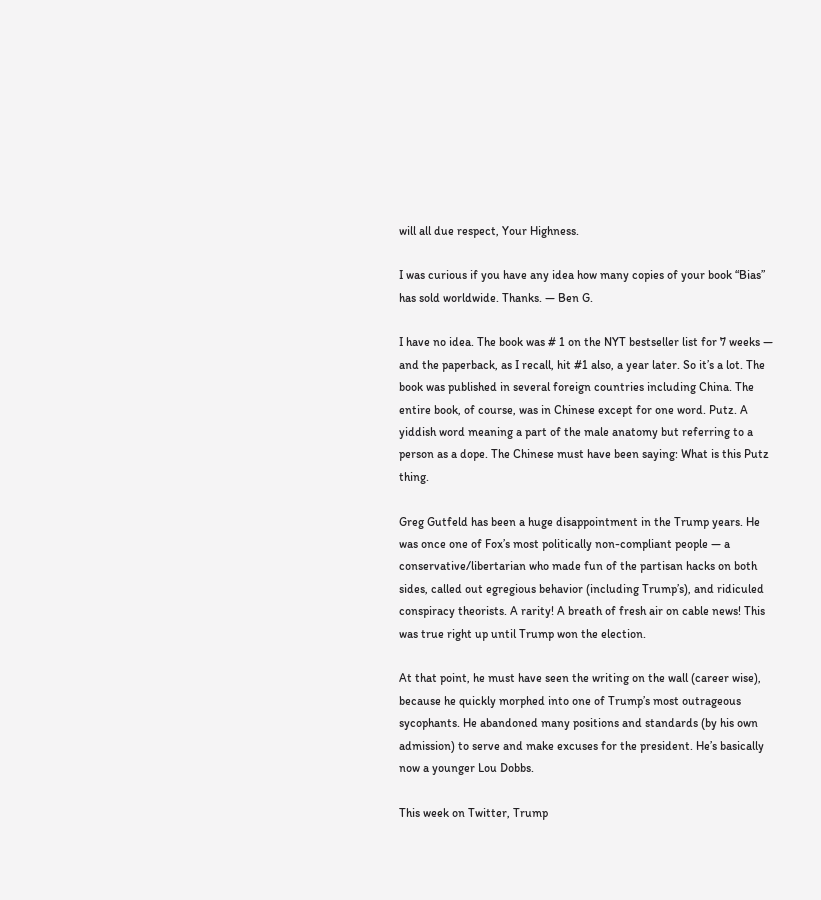will all due respect, Your Highness.

I was curious if you have any idea how many copies of your book “Bias” has sold worldwide. Thanks. — Ben G.

I have no idea. The book was # 1 on the NYT bestseller list for 7 weeks — and the paperback, as I recall, hit #1 also, a year later. So it’s a lot. The book was published in several foreign countries including China. The entire book, of course, was in Chinese except for one word. Putz. A yiddish word meaning a part of the male anatomy but referring to a person as a dope. The Chinese must have been saying: What is this Putz thing.

Greg Gutfeld has been a huge disappointment in the Trump years. He was once one of Fox’s most politically non-compliant people — a conservative/libertarian who made fun of the partisan hacks on both sides, called out egregious behavior (including Trump’s), and ridiculed conspiracy theorists. A rarity! A breath of fresh air on cable news! This was true right up until Trump won the election.

At that point, he must have seen the writing on the wall (career wise), because he quickly morphed into one of Trump’s most outrageous sycophants. He abandoned many positions and standards (by his own admission) to serve and make excuses for the president. He’s basically now a younger Lou Dobbs.

This week on Twitter, Trump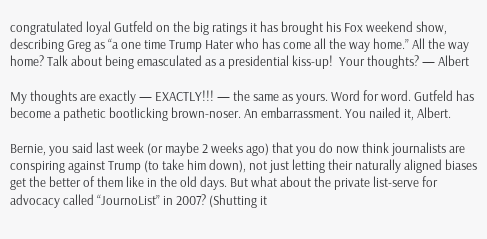congratulated loyal Gutfeld on the big ratings it has brought his Fox weekend show, describing Greg as “a one time Trump Hater who has come all the way home.” All the way home? Talk about being emasculated as a presidential kiss-up!  Your thoughts? — Albert

My thoughts are exactly — EXACTLY!!! — the same as yours. Word for word. Gutfeld has become a pathetic bootlicking brown-noser. An embarrassment. You nailed it, Albert.

Bernie, you said last week (or maybe 2 weeks ago) that you do now think journalists are conspiring against Trump (to take him down), not just letting their naturally aligned biases get the better of them like in the old days. But what about the private list-serve for advocacy called “JournoList” in 2007? (Shutting it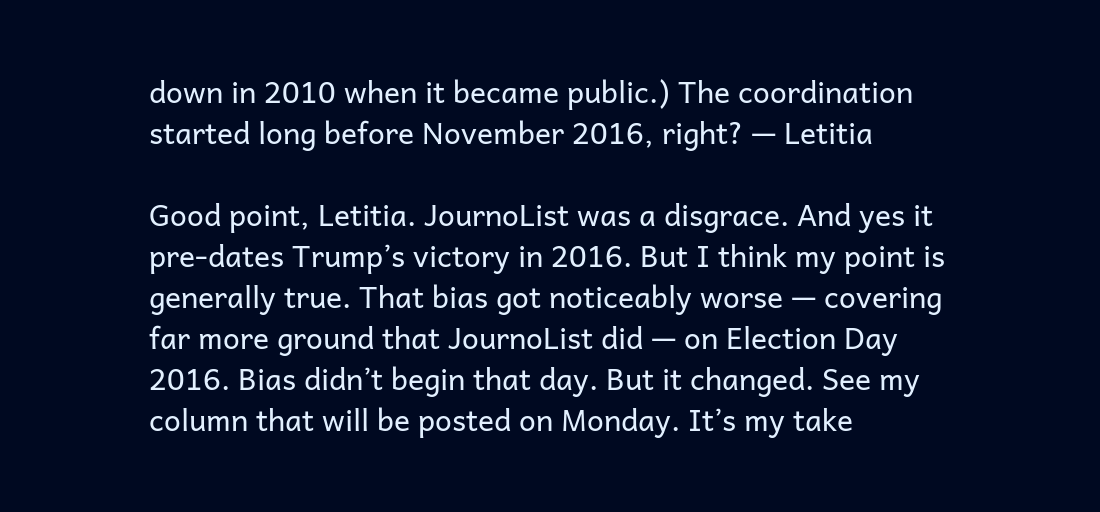down in 2010 when it became public.) The coordination started long before November 2016, right? — Letitia

Good point, Letitia. JournoList was a disgrace. And yes it pre-dates Trump’s victory in 2016. But I think my point is generally true. That bias got noticeably worse — covering far more ground that JournoList did — on Election Day 2016. Bias didn’t begin that day. But it changed. See my column that will be posted on Monday. It’s my take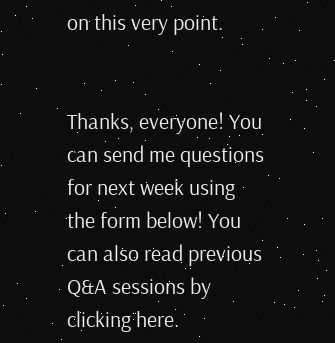on this very point.


Thanks, everyone! You can send me questions for next week using the form below! You can also read previous Q&A sessions by clicking here.